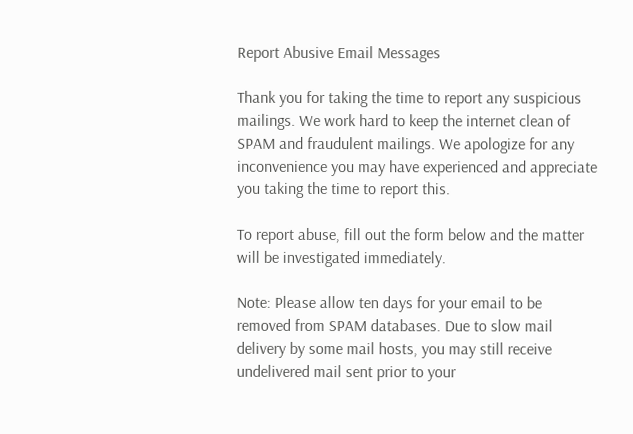Report Abusive Email Messages

Thank you for taking the time to report any suspicious mailings. We work hard to keep the internet clean of SPAM and fraudulent mailings. We apologize for any inconvenience you may have experienced and appreciate you taking the time to report this.

To report abuse, fill out the form below and the matter will be investigated immediately.

Note: Please allow ten days for your email to be removed from SPAM databases. Due to slow mail delivery by some mail hosts, you may still receive undelivered mail sent prior to your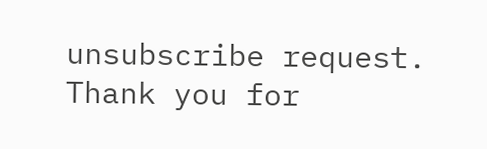unsubscribe request. Thank you for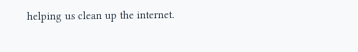helping us clean up the internet.